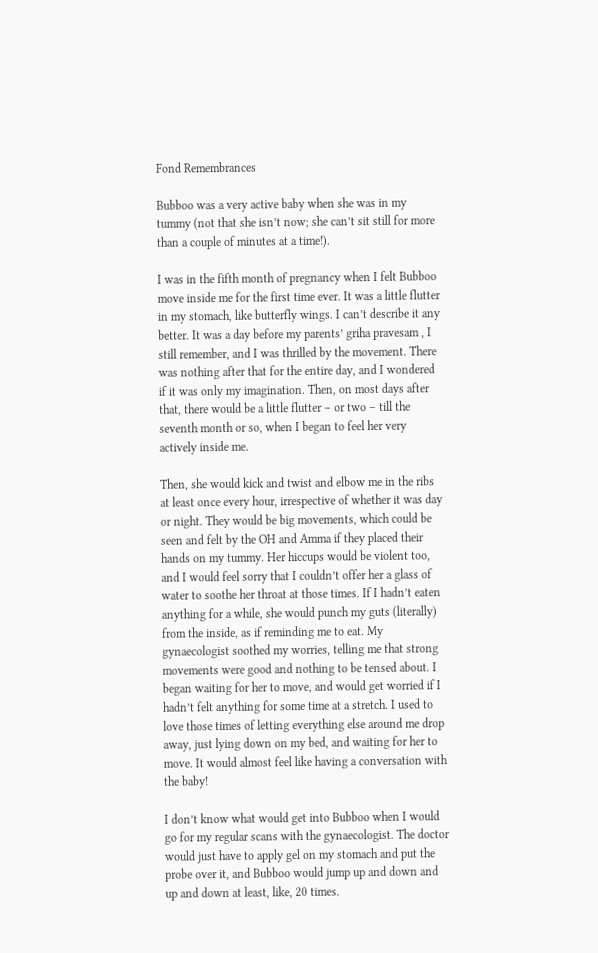Fond Remembrances

Bubboo was a very active baby when she was in my tummy (not that she isn’t now; she can’t sit still for more than a couple of minutes at a time!).

I was in the fifth month of pregnancy when I felt Bubboo move inside me for the first time ever. It was a little flutter in my stomach, like butterfly wings. I can’t describe it any better. It was a day before my parents’ griha pravesam , I still remember, and I was thrilled by the movement. There was nothing after that for the entire day, and I wondered if it was only my imagination. Then, on most days after that, there would be a little flutter – or two – till the seventh month or so, when I began to feel her very actively inside me.

Then, she would kick and twist and elbow me in the ribs at least once every hour, irrespective of whether it was day or night. They would be big movements, which could be seen and felt by the OH and Amma if they placed their hands on my tummy. Her hiccups would be violent too, and I would feel sorry that I couldn’t offer her a glass of water to soothe her throat at those times. If I hadn’t eaten anything for a while, she would punch my guts (literally) from the inside, as if reminding me to eat. My gynaecologist soothed my worries, telling me that strong movements were good and nothing to be tensed about. I began waiting for her to move, and would get worried if I hadn’t felt anything for some time at a stretch. I used to love those times of letting everything else around me drop away, just lying down on my bed, and waiting for her to move. It would almost feel like having a conversation with the baby!

I don’t know what would get into Bubboo when I would go for my regular scans with the gynaecologist. The doctor would just have to apply gel on my stomach and put the probe over it, and Bubboo would jump up and down and up and down at least, like, 20 times.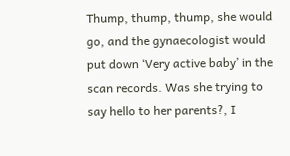Thump, thump, thump, she would go, and the gynaecologist would put down ‘Very active baby’ in the scan records. Was she trying to say hello to her parents?, I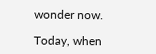wonder now.

Today, when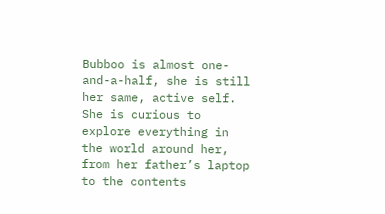Bubboo is almost one-and-a-half, she is still her same, active self. She is curious to explore everything in the world around her, from her father’s laptop to the contents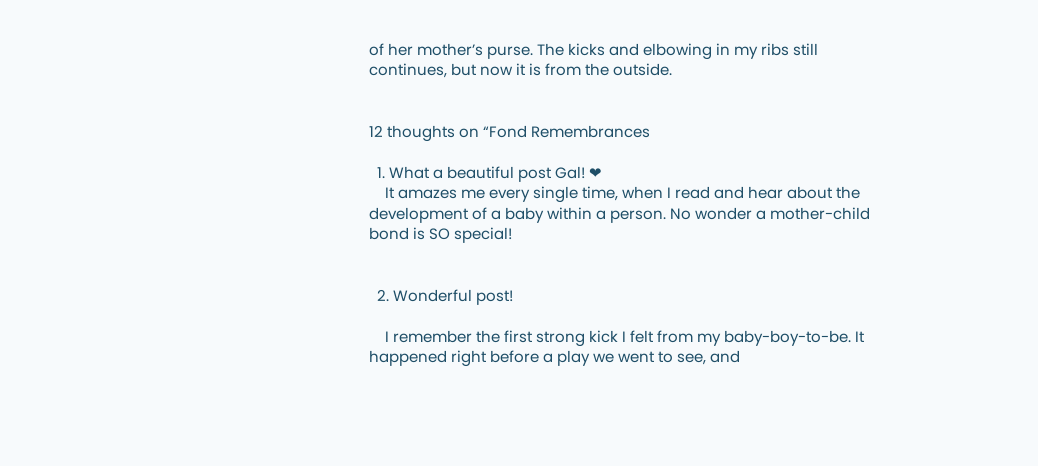of her mother’s purse. The kicks and elbowing in my ribs still continues, but now it is from the outside.


12 thoughts on “Fond Remembrances

  1. What a beautiful post Gal! ❤
    It amazes me every single time, when I read and hear about the development of a baby within a person. No wonder a mother-child bond is SO special!


  2. Wonderful post!

    I remember the first strong kick I felt from my baby-boy-to-be. It happened right before a play we went to see, and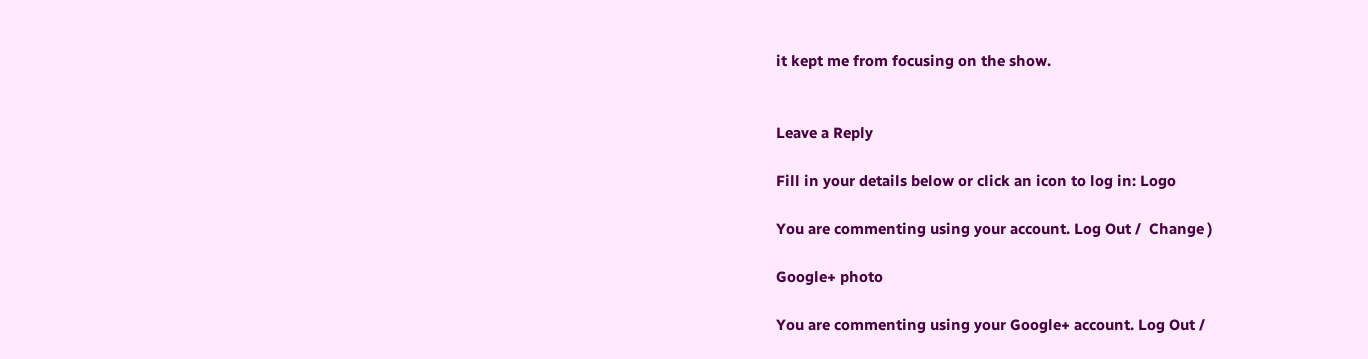it kept me from focusing on the show.


Leave a Reply

Fill in your details below or click an icon to log in: Logo

You are commenting using your account. Log Out /  Change )

Google+ photo

You are commenting using your Google+ account. Log Out /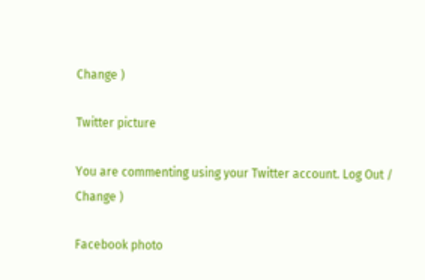Change )

Twitter picture

You are commenting using your Twitter account. Log Out /  Change )

Facebook photo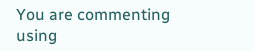You are commenting using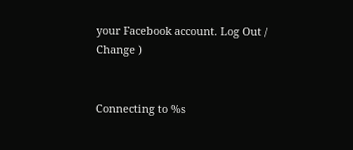your Facebook account. Log Out /  Change )


Connecting to %s